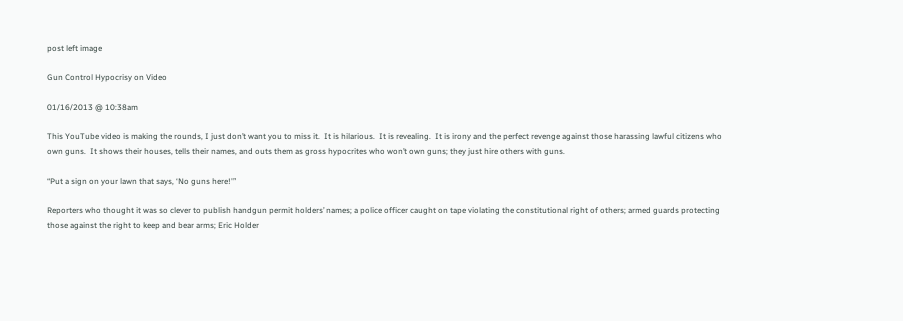post left image

Gun Control Hypocrisy on Video

01/16/2013 @ 10:38am

This YouTube video is making the rounds, I just don’t want you to miss it.  It is hilarious.  It is revealing.  It is irony and the perfect revenge against those harassing lawful citizens who own guns.  It shows their houses, tells their names, and outs them as gross hypocrites who won’t own guns; they just hire others with guns.

“Put a sign on your lawn that says, ‘No guns here!'”

Reporters who thought it was so clever to publish handgun permit holders’ names; a police officer caught on tape violating the constitutional right of others; armed guards protecting those against the right to keep and bear arms; Eric Holder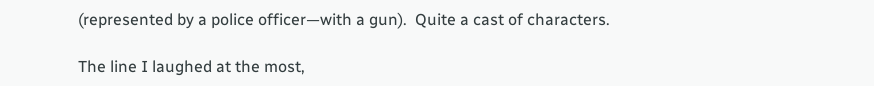(represented by a police officer—with a gun).  Quite a cast of characters.

The line I laughed at the most,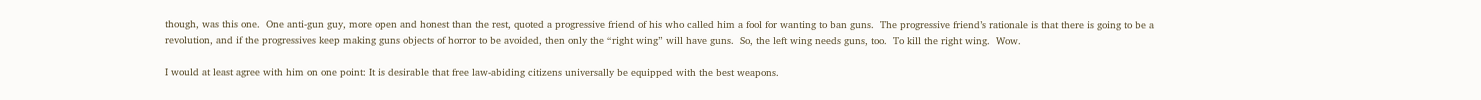though, was this one.  One anti-gun guy, more open and honest than the rest, quoted a progressive friend of his who called him a fool for wanting to ban guns.  The progressive friend’s rationale is that there is going to be a revolution, and if the progressives keep making guns objects of horror to be avoided, then only the “right wing” will have guns.  So, the left wing needs guns, too.  To kill the right wing.  Wow.

I would at least agree with him on one point: It is desirable that free law-abiding citizens universally be equipped with the best weapons.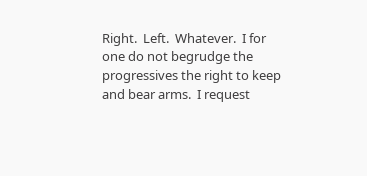Right.  Left.  Whatever.  I for one do not begrudge the progressives the right to keep and bear arms.  I request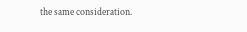the same consideration.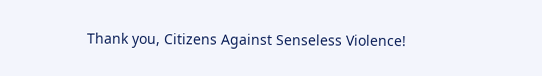Thank you, Citizens Against Senseless Violence!